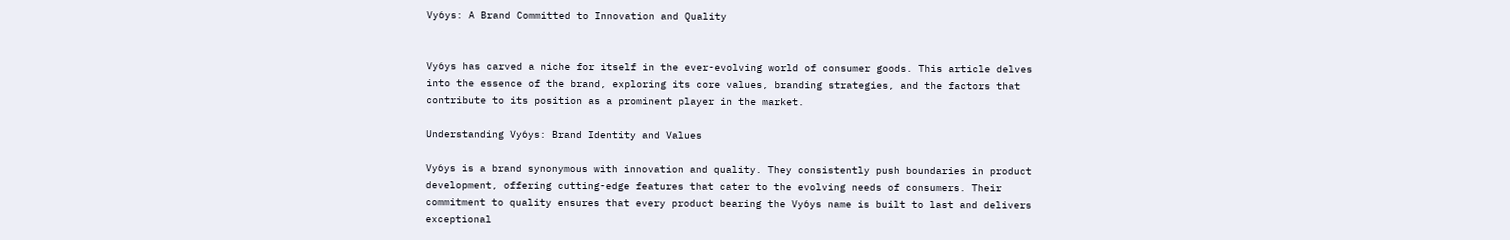Vy6ys: A Brand Committed to Innovation and Quality


Vy6ys has carved a niche for itself in the ever-evolving world of consumer goods. This article delves into the essence of the brand, exploring its core values, branding strategies, and the factors that contribute to its position as a prominent player in the market.

Understanding Vy6ys: Brand Identity and Values

Vy6ys is a brand synonymous with innovation and quality. They consistently push boundaries in product development, offering cutting-edge features that cater to the evolving needs of consumers. Their commitment to quality ensures that every product bearing the Vy6ys name is built to last and delivers exceptional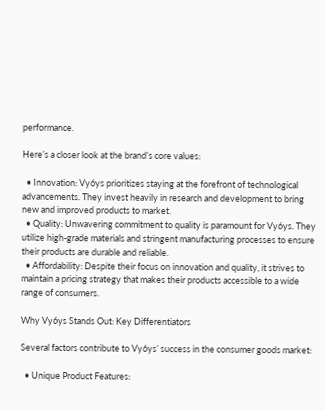performance.

Here’s a closer look at the brand’s core values:

  • Innovation: Vy6ys prioritizes staying at the forefront of technological advancements. They invest heavily in research and development to bring new and improved products to market.
  • Quality: Unwavering commitment to quality is paramount for Vy6ys. They utilize high-grade materials and stringent manufacturing processes to ensure their products are durable and reliable.
  • Affordability: Despite their focus on innovation and quality, it strives to maintain a pricing strategy that makes their products accessible to a wide range of consumers.

Why Vy6ys Stands Out: Key Differentiators

Several factors contribute to Vy6ys’ success in the consumer goods market:

  • Unique Product Features: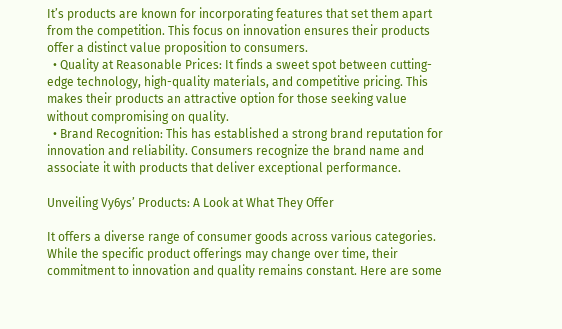It’s products are known for incorporating features that set them apart from the competition. This focus on innovation ensures their products offer a distinct value proposition to consumers.
  • Quality at Reasonable Prices: It finds a sweet spot between cutting-edge technology, high-quality materials, and competitive pricing. This makes their products an attractive option for those seeking value without compromising on quality.
  • Brand Recognition: This has established a strong brand reputation for innovation and reliability. Consumers recognize the brand name and associate it with products that deliver exceptional performance.

Unveiling Vy6ys’ Products: A Look at What They Offer

It offers a diverse range of consumer goods across various categories. While the specific product offerings may change over time, their commitment to innovation and quality remains constant. Here are some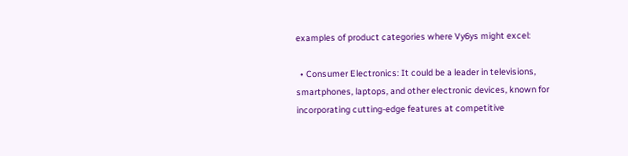examples of product categories where Vy6ys might excel:

  • Consumer Electronics: It could be a leader in televisions, smartphones, laptops, and other electronic devices, known for incorporating cutting-edge features at competitive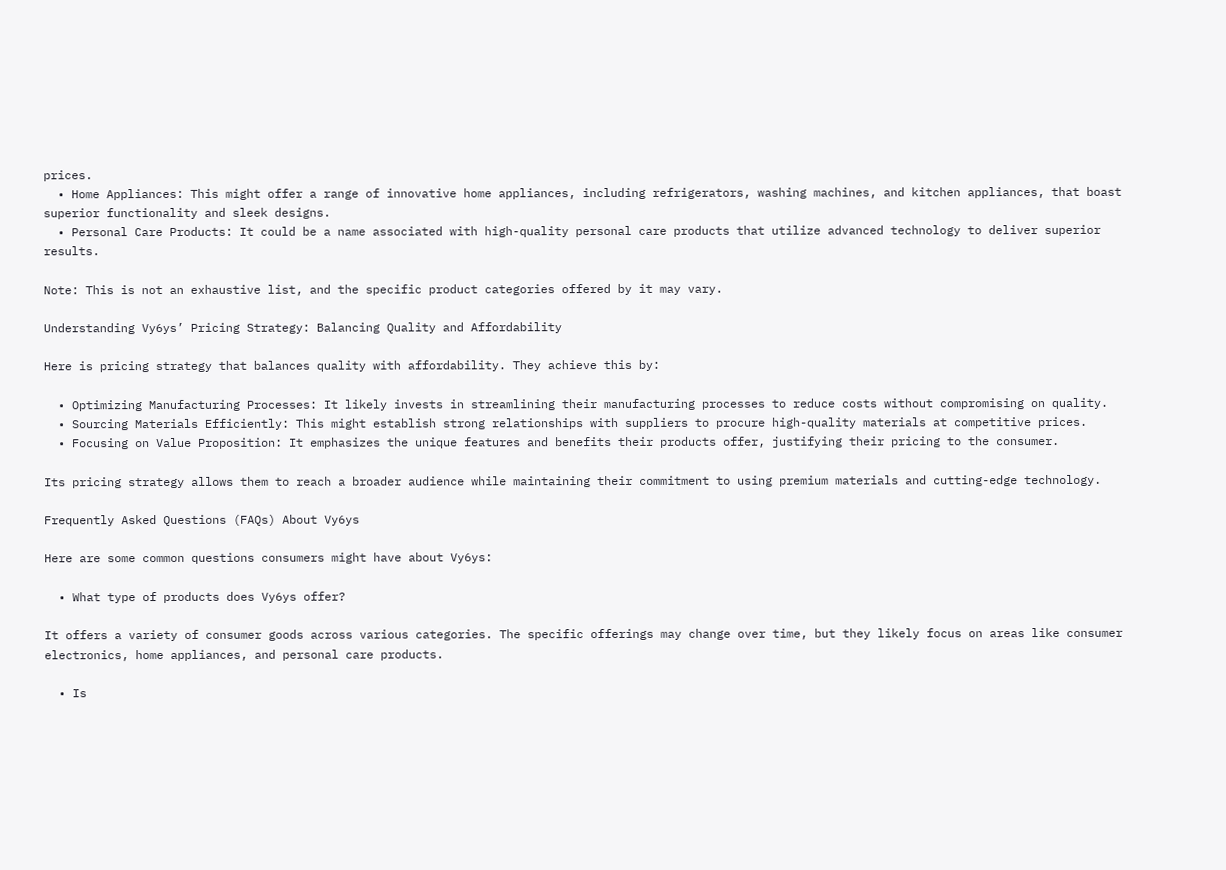prices.
  • Home Appliances: This might offer a range of innovative home appliances, including refrigerators, washing machines, and kitchen appliances, that boast superior functionality and sleek designs.
  • Personal Care Products: It could be a name associated with high-quality personal care products that utilize advanced technology to deliver superior results.

Note: This is not an exhaustive list, and the specific product categories offered by it may vary.

Understanding Vy6ys’ Pricing Strategy: Balancing Quality and Affordability

Here is pricing strategy that balances quality with affordability. They achieve this by:

  • Optimizing Manufacturing Processes: It likely invests in streamlining their manufacturing processes to reduce costs without compromising on quality.
  • Sourcing Materials Efficiently: This might establish strong relationships with suppliers to procure high-quality materials at competitive prices.
  • Focusing on Value Proposition: It emphasizes the unique features and benefits their products offer, justifying their pricing to the consumer.

Its pricing strategy allows them to reach a broader audience while maintaining their commitment to using premium materials and cutting-edge technology.

Frequently Asked Questions (FAQs) About Vy6ys

Here are some common questions consumers might have about Vy6ys:

  • What type of products does Vy6ys offer?

It offers a variety of consumer goods across various categories. The specific offerings may change over time, but they likely focus on areas like consumer electronics, home appliances, and personal care products.

  • Is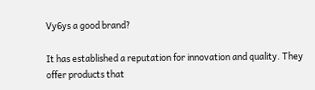Vy6ys a good brand?

It has established a reputation for innovation and quality. They offer products that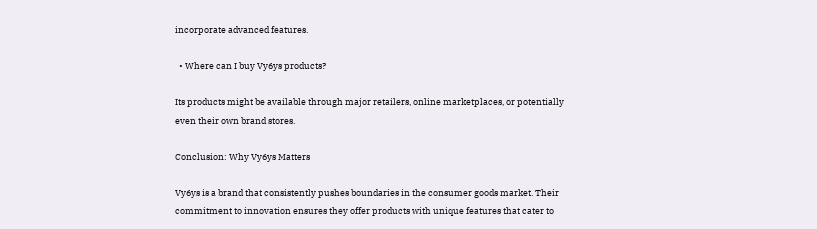incorporate advanced features.

  • Where can I buy Vy6ys products?

Its products might be available through major retailers, online marketplaces, or potentially even their own brand stores.

Conclusion: Why Vy6ys Matters

Vy6ys is a brand that consistently pushes boundaries in the consumer goods market. Their commitment to innovation ensures they offer products with unique features that cater to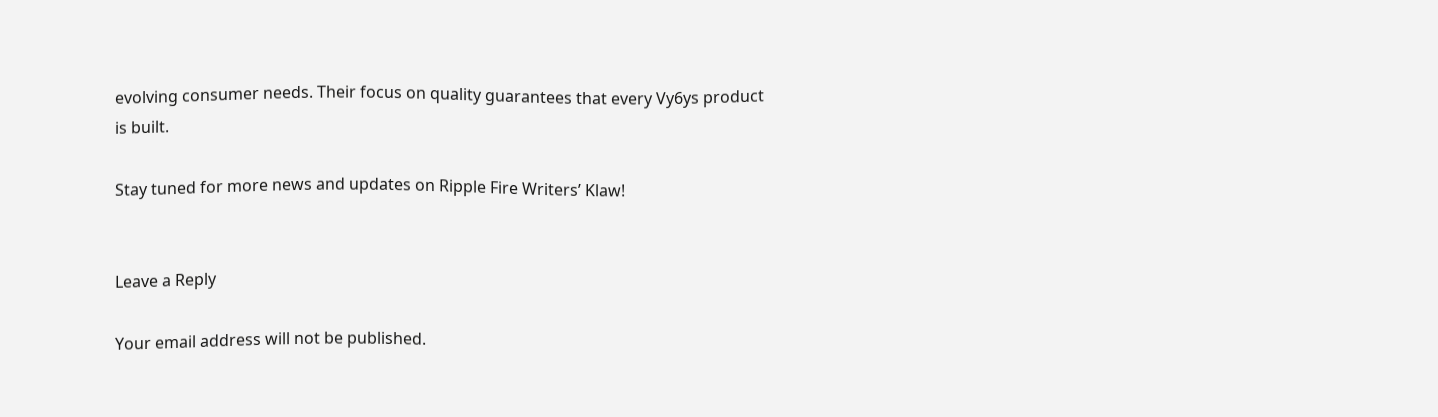evolving consumer needs. Their focus on quality guarantees that every Vy6ys product is built.

Stay tuned for more news and updates on Ripple Fire Writers’ Klaw!


Leave a Reply

Your email address will not be published.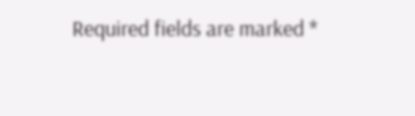Required fields are marked *